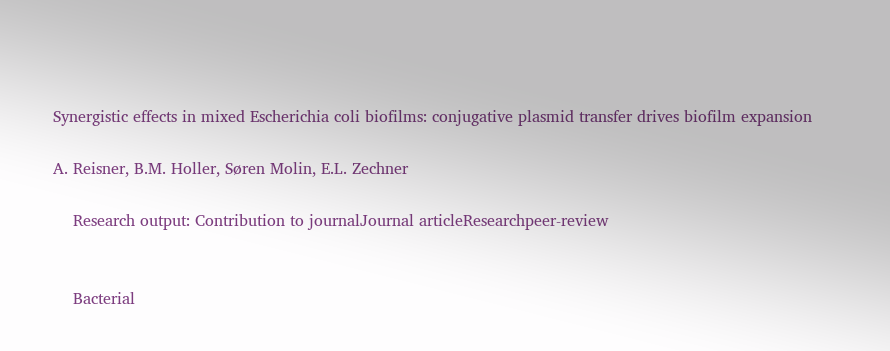Synergistic effects in mixed Escherichia coli biofilms: conjugative plasmid transfer drives biofilm expansion

A. Reisner, B.M. Holler, Søren Molin, E.L. Zechner

    Research output: Contribution to journalJournal articleResearchpeer-review


    Bacterial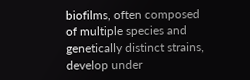biofilms, often composed of multiple species and genetically distinct strains, develop under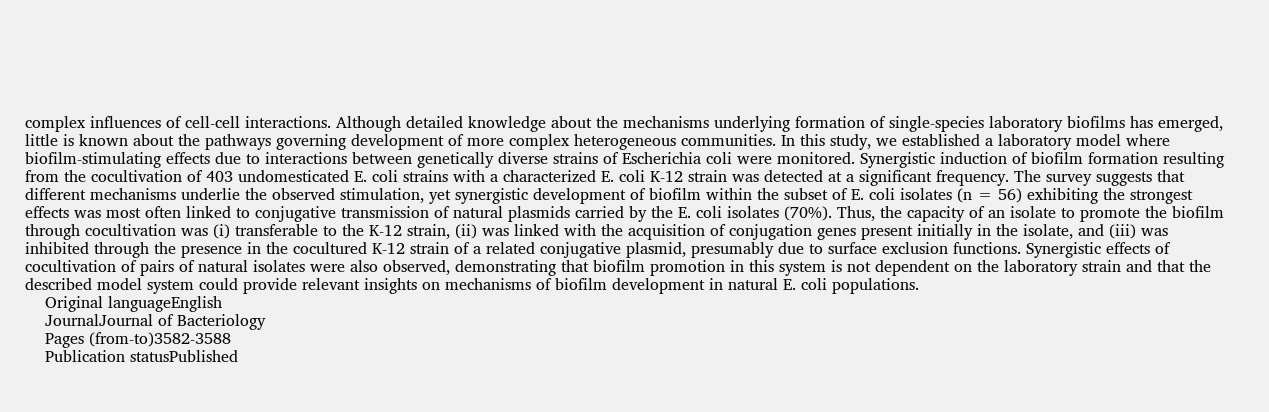complex influences of cell-cell interactions. Although detailed knowledge about the mechanisms underlying formation of single-species laboratory biofilms has emerged, little is known about the pathways governing development of more complex heterogeneous communities. In this study, we established a laboratory model where biofilm-stimulating effects due to interactions between genetically diverse strains of Escherichia coli were monitored. Synergistic induction of biofilm formation resulting from the cocultivation of 403 undomesticated E. coli strains with a characterized E. coli K-12 strain was detected at a significant frequency. The survey suggests that different mechanisms underlie the observed stimulation, yet synergistic development of biofilm within the subset of E. coli isolates (n = 56) exhibiting the strongest effects was most often linked to conjugative transmission of natural plasmids carried by the E. coli isolates (70%). Thus, the capacity of an isolate to promote the biofilm through cocultivation was (i) transferable to the K-12 strain, (ii) was linked with the acquisition of conjugation genes present initially in the isolate, and (iii) was inhibited through the presence in the cocultured K-12 strain of a related conjugative plasmid, presumably due to surface exclusion functions. Synergistic effects of cocultivation of pairs of natural isolates were also observed, demonstrating that biofilm promotion in this system is not dependent on the laboratory strain and that the described model system could provide relevant insights on mechanisms of biofilm development in natural E. coli populations.
    Original languageEnglish
    JournalJournal of Bacteriology
    Pages (from-to)3582-3588
    Publication statusPublished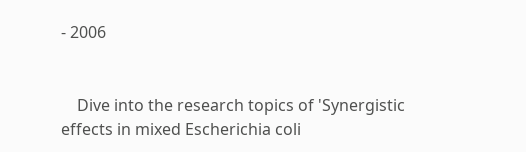- 2006


    Dive into the research topics of 'Synergistic effects in mixed Escherichia coli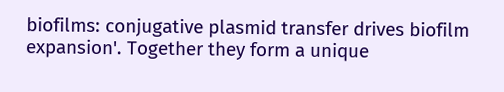biofilms: conjugative plasmid transfer drives biofilm expansion'. Together they form a unique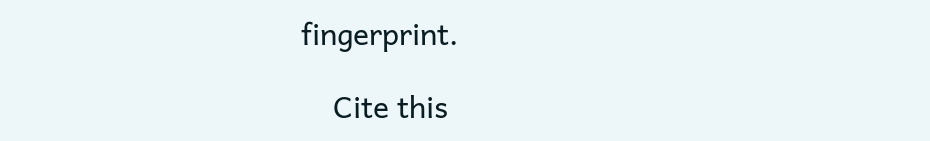fingerprint.

    Cite this